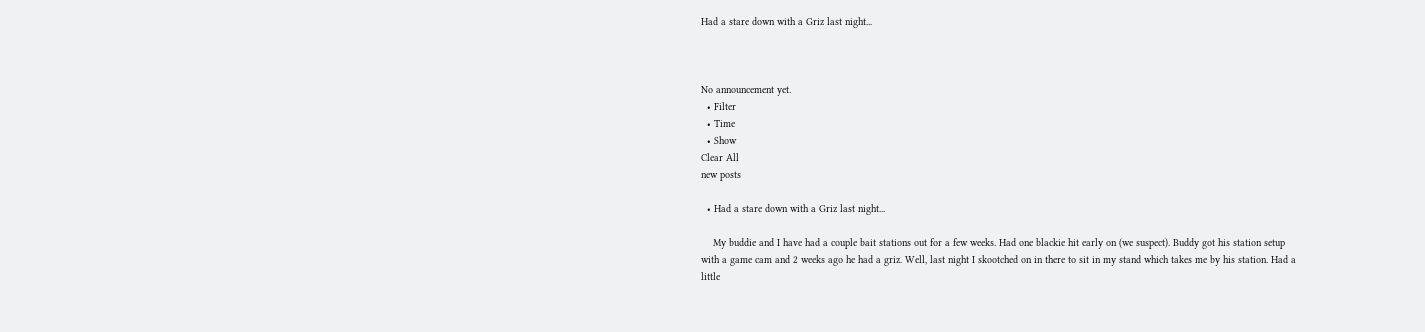Had a stare down with a Griz last night...



No announcement yet.
  • Filter
  • Time
  • Show
Clear All
new posts

  • Had a stare down with a Griz last night...

    My buddie and I have had a couple bait stations out for a few weeks. Had one blackie hit early on (we suspect). Buddy got his station setup with a game cam and 2 weeks ago he had a griz. Well, last night I skootched on in there to sit in my stand which takes me by his station. Had a little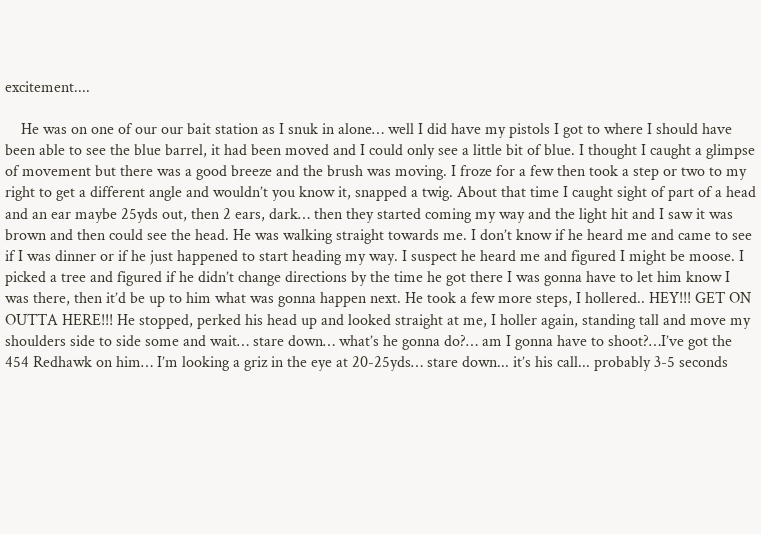excitement....

    He was on one of our our bait station as I snuk in alone… well I did have my pistols I got to where I should have been able to see the blue barrel, it had been moved and I could only see a little bit of blue. I thought I caught a glimpse of movement but there was a good breeze and the brush was moving. I froze for a few then took a step or two to my right to get a different angle and wouldn’t you know it, snapped a twig. About that time I caught sight of part of a head and an ear maybe 25yds out, then 2 ears, dark… then they started coming my way and the light hit and I saw it was brown and then could see the head. He was walking straight towards me. I don’t know if he heard me and came to see if I was dinner or if he just happened to start heading my way. I suspect he heard me and figured I might be moose. I picked a tree and figured if he didn’t change directions by the time he got there I was gonna have to let him know I was there, then it’d be up to him what was gonna happen next. He took a few more steps, I hollered.. HEY!!! GET ON OUTTA HERE!!! He stopped, perked his head up and looked straight at me, I holler again, standing tall and move my shoulders side to side some and wait… stare down… what’s he gonna do?… am I gonna have to shoot?…I’ve got the 454 Redhawk on him… I’m looking a griz in the eye at 20-25yds… stare down... it’s his call... probably 3-5 seconds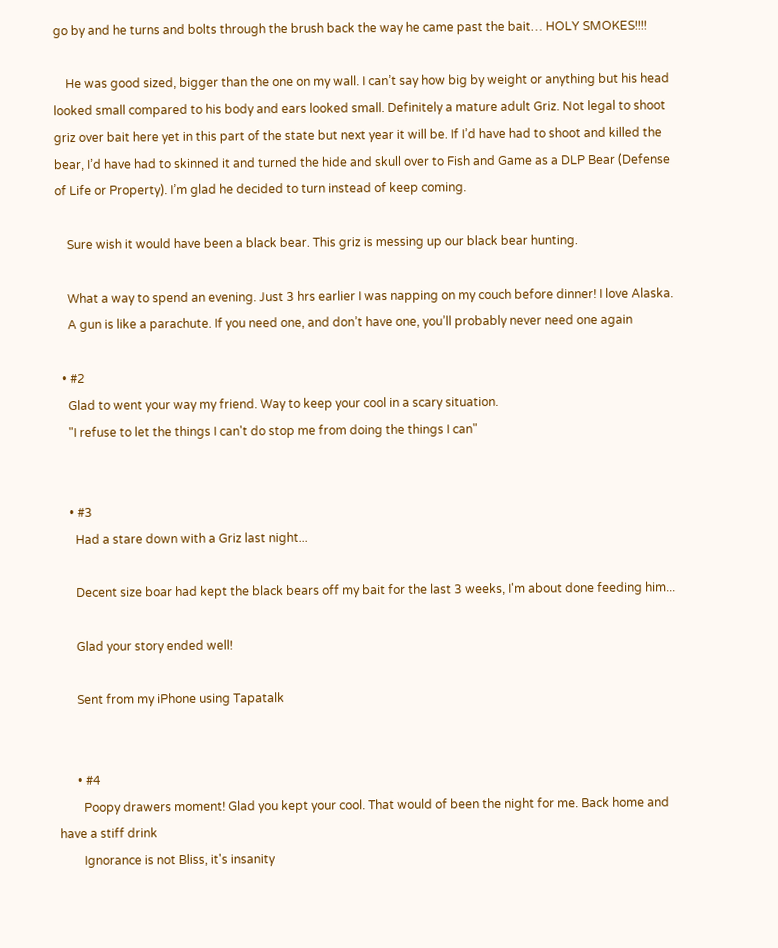go by and he turns and bolts through the brush back the way he came past the bait… HOLY SMOKES!!!!

    He was good sized, bigger than the one on my wall. I can’t say how big by weight or anything but his head looked small compared to his body and ears looked small. Definitely a mature adult Griz. Not legal to shoot griz over bait here yet in this part of the state but next year it will be. If I’d have had to shoot and killed the bear, I’d have had to skinned it and turned the hide and skull over to Fish and Game as a DLP Bear (Defense of Life or Property). I’m glad he decided to turn instead of keep coming.

    Sure wish it would have been a black bear. This griz is messing up our black bear hunting.

    What a way to spend an evening. Just 3 hrs earlier I was napping on my couch before dinner! I love Alaska.
    A gun is like a parachute. If you need one, and don’t have one, you’ll probably never need one again

  • #2
    Glad to went your way my friend. Way to keep your cool in a scary situation.
    "I refuse to let the things I can't do stop me from doing the things I can"


    • #3
      Had a stare down with a Griz last night...

      Decent size boar had kept the black bears off my bait for the last 3 weeks, I'm about done feeding him...

      Glad your story ended well!

      Sent from my iPhone using Tapatalk


      • #4
        Poopy drawers moment! Glad you kept your cool. That would of been the night for me. Back home and have a stiff drink
        Ignorance is not Bliss, it's insanity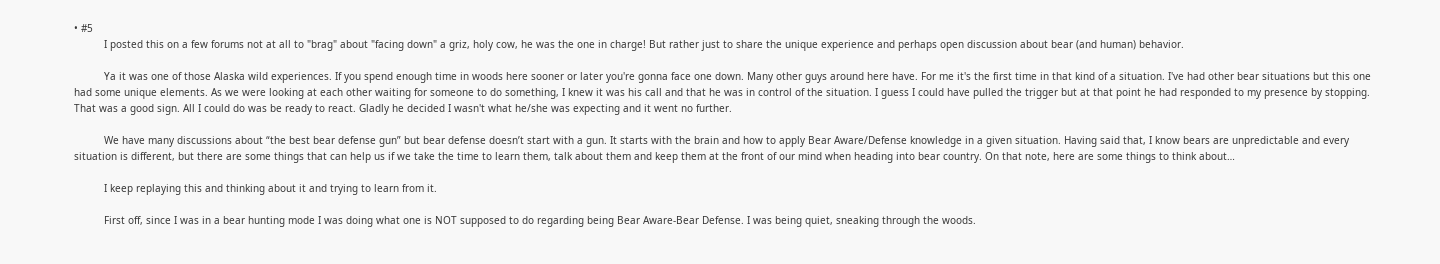• #5
          I posted this on a few forums not at all to "brag" about "facing down" a griz, holy cow, he was the one in charge! But rather just to share the unique experience and perhaps open discussion about bear (and human) behavior.

          Ya it was one of those Alaska wild experiences. If you spend enough time in woods here sooner or later you're gonna face one down. Many other guys around here have. For me it's the first time in that kind of a situation. I've had other bear situations but this one had some unique elements. As we were looking at each other waiting for someone to do something, I knew it was his call and that he was in control of the situation. I guess I could have pulled the trigger but at that point he had responded to my presence by stopping. That was a good sign. All I could do was be ready to react. Gladly he decided I wasn't what he/she was expecting and it went no further.

          We have many discussions about “the best bear defense gun” but bear defense doesn’t start with a gun. It starts with the brain and how to apply Bear Aware/Defense knowledge in a given situation. Having said that, I know bears are unpredictable and every situation is different, but there are some things that can help us if we take the time to learn them, talk about them and keep them at the front of our mind when heading into bear country. On that note, here are some things to think about…

          I keep replaying this and thinking about it and trying to learn from it.

          First off, since I was in a bear hunting mode I was doing what one is NOT supposed to do regarding being Bear Aware-Bear Defense. I was being quiet, sneaking through the woods.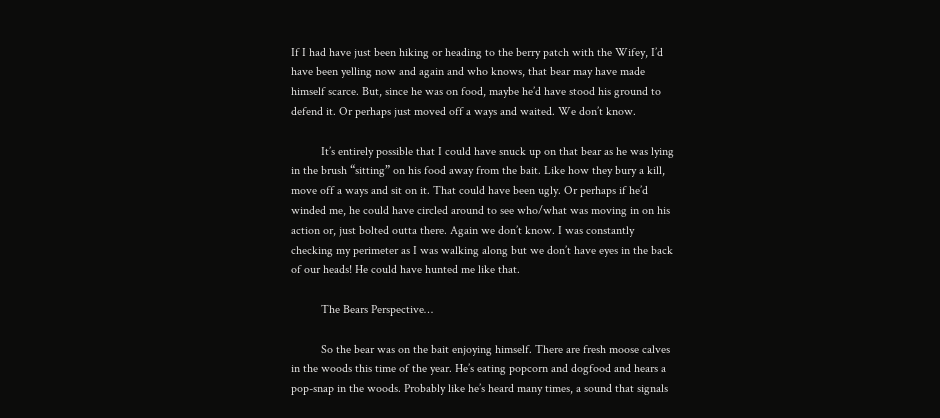If I had have just been hiking or heading to the berry patch with the Wifey, I’d have been yelling now and again and who knows, that bear may have made himself scarce. But, since he was on food, maybe he’d have stood his ground to defend it. Or perhaps just moved off a ways and waited. We don’t know.

          It’s entirely possible that I could have snuck up on that bear as he was lying in the brush “sitting” on his food away from the bait. Like how they bury a kill, move off a ways and sit on it. That could have been ugly. Or perhaps if he’d winded me, he could have circled around to see who/what was moving in on his action or, just bolted outta there. Again we don’t know. I was constantly checking my perimeter as I was walking along but we don’t have eyes in the back of our heads! He could have hunted me like that.

          The Bears Perspective…

          So the bear was on the bait enjoying himself. There are fresh moose calves in the woods this time of the year. He’s eating popcorn and dogfood and hears a pop-snap in the woods. Probably like he’s heard many times, a sound that signals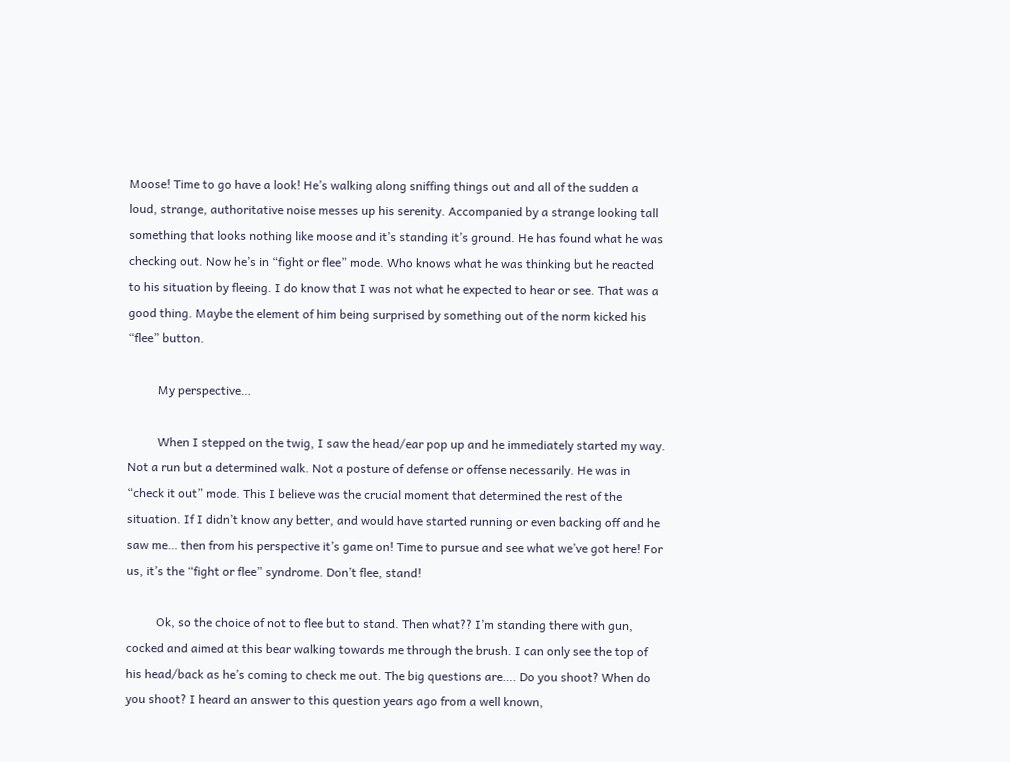Moose! Time to go have a look! He’s walking along sniffing things out and all of the sudden a loud, strange, authoritative noise messes up his serenity. Accompanied by a strange looking tall something that looks nothing like moose and it’s standing it’s ground. He has found what he was checking out. Now he’s in “fight or flee” mode. Who knows what he was thinking but he reacted to his situation by fleeing. I do know that I was not what he expected to hear or see. That was a good thing. Maybe the element of him being surprised by something out of the norm kicked his “flee” button.

          My perspective…

          When I stepped on the twig, I saw the head/ear pop up and he immediately started my way. Not a run but a determined walk. Not a posture of defense or offense necessarily. He was in “check it out” mode. This I believe was the crucial moment that determined the rest of the situation. If I didn’t know any better, and would have started running or even backing off and he saw me… then from his perspective it’s game on! Time to pursue and see what we’ve got here! For us, it’s the “fight or flee” syndrome. Don’t flee, stand!

          Ok, so the choice of not to flee but to stand. Then what?? I’m standing there with gun, cocked and aimed at this bear walking towards me through the brush. I can only see the top of his head/back as he’s coming to check me out. The big questions are…. Do you shoot? When do you shoot? I heard an answer to this question years ago from a well known,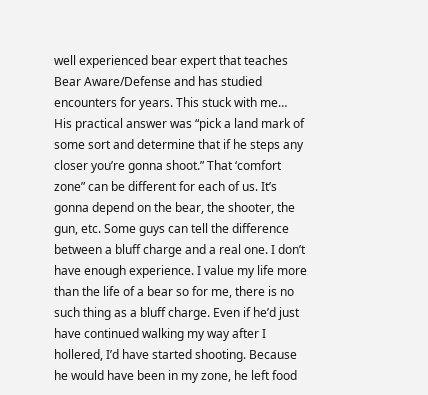well experienced bear expert that teaches Bear Aware/Defense and has studied encounters for years. This stuck with me… His practical answer was “pick a land mark of some sort and determine that if he steps any closer you’re gonna shoot.” That ‘comfort zone” can be different for each of us. It’s gonna depend on the bear, the shooter, the gun, etc. Some guys can tell the difference between a bluff charge and a real one. I don’t have enough experience. I value my life more than the life of a bear so for me, there is no such thing as a bluff charge. Even if he’d just have continued walking my way after I hollered, I’d have started shooting. Because he would have been in my zone, he left food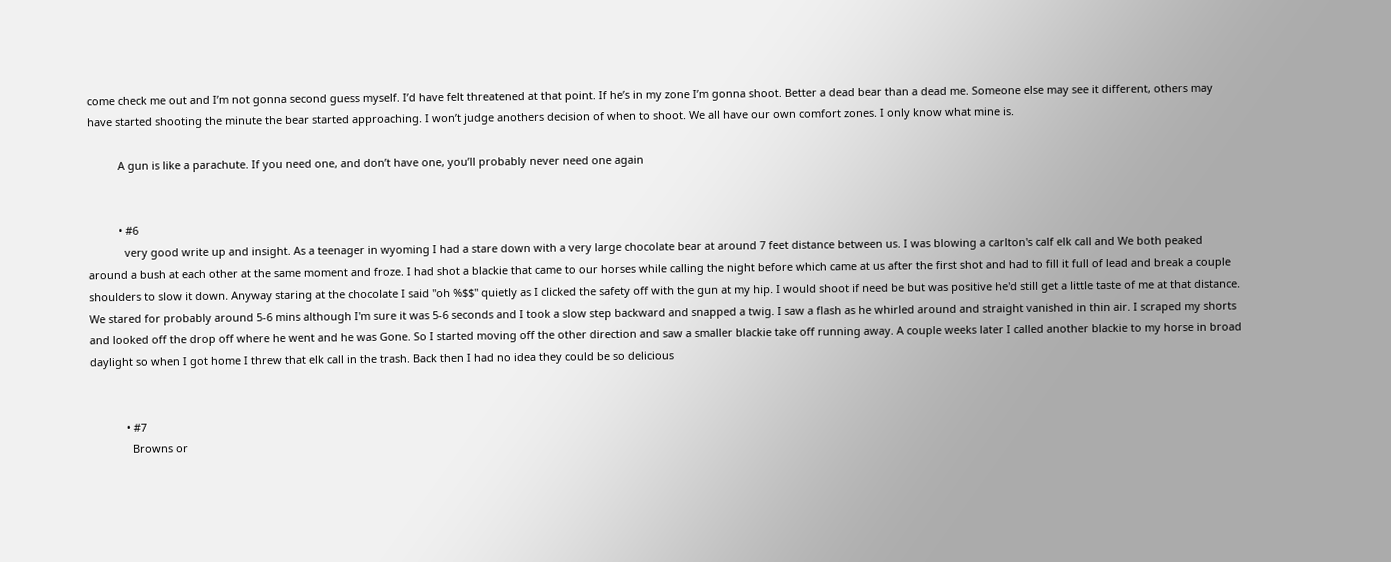come check me out and I’m not gonna second guess myself. I’d have felt threatened at that point. If he’s in my zone I’m gonna shoot. Better a dead bear than a dead me. Someone else may see it different, others may have started shooting the minute the bear started approaching. I won’t judge anothers decision of when to shoot. We all have our own comfort zones. I only know what mine is.

          A gun is like a parachute. If you need one, and don’t have one, you’ll probably never need one again


          • #6
            very good write up and insight. As a teenager in wyoming I had a stare down with a very large chocolate bear at around 7 feet distance between us. I was blowing a carlton's calf elk call and We both peaked around a bush at each other at the same moment and froze. I had shot a blackie that came to our horses while calling the night before which came at us after the first shot and had to fill it full of lead and break a couple shoulders to slow it down. Anyway staring at the chocolate I said "oh %$$" quietly as I clicked the safety off with the gun at my hip. I would shoot if need be but was positive he'd still get a little taste of me at that distance. We stared for probably around 5-6 mins although I'm sure it was 5-6 seconds and I took a slow step backward and snapped a twig. I saw a flash as he whirled around and straight vanished in thin air. I scraped my shorts and looked off the drop off where he went and he was Gone. So I started moving off the other direction and saw a smaller blackie take off running away. A couple weeks later I called another blackie to my horse in broad daylight so when I got home I threw that elk call in the trash. Back then I had no idea they could be so delicious


            • #7
              Browns or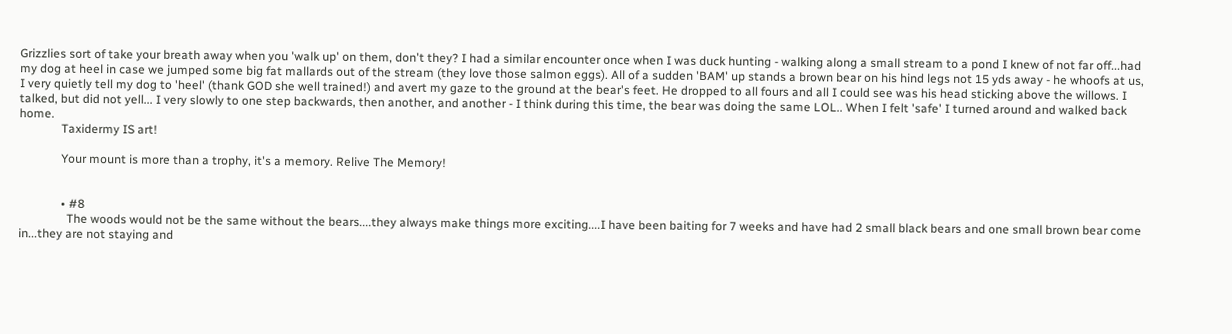Grizzlies sort of take your breath away when you 'walk up' on them, don't they? I had a similar encounter once when I was duck hunting - walking along a small stream to a pond I knew of not far off...had my dog at heel in case we jumped some big fat mallards out of the stream (they love those salmon eggs). All of a sudden 'BAM' up stands a brown bear on his hind legs not 15 yds away - he whoofs at us, I very quietly tell my dog to 'heel' (thank GOD she well trained!) and avert my gaze to the ground at the bear's feet. He dropped to all fours and all I could see was his head sticking above the willows. I talked, but did not yell... I very slowly to one step backwards, then another, and another - I think during this time, the bear was doing the same LOL.. When I felt 'safe' I turned around and walked back home.
              Taxidermy IS art!

              Your mount is more than a trophy, it's a memory. Relive The Memory!


              • #8
                The woods would not be the same without the bears....they always make things more exciting....I have been baiting for 7 weeks and have had 2 small black bears and one small brown bear come in...they are not staying and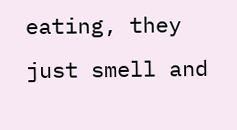eating, they just smell and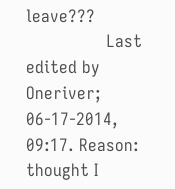leave???
                Last edited by Oneriver; 06-17-2014, 09:17. Reason: thought I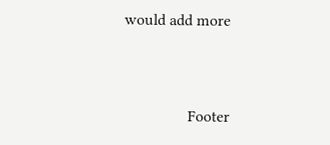would add more


                Footer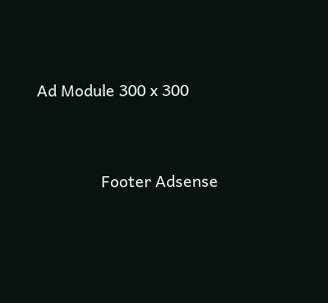Ad Module 300 x 300


                Footer Adsense